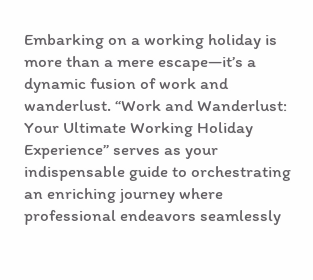Embarking on a working holiday is more than a mere escape—it’s a dynamic fusion of work and wanderlust. “Work and Wanderlust: Your Ultimate Working Holiday Experience” serves as your indispensable guide to orchestrating an enriching journey where professional endeavors seamlessly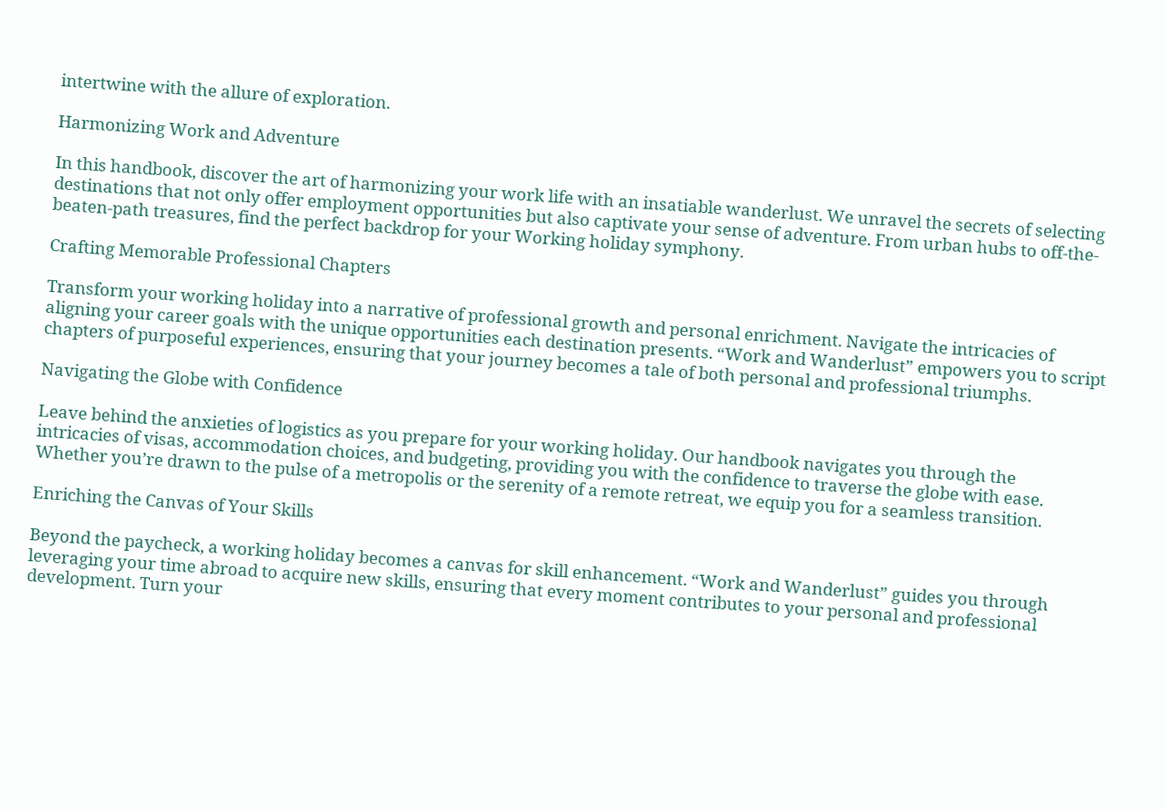intertwine with the allure of exploration.

Harmonizing Work and Adventure

In this handbook, discover the art of harmonizing your work life with an insatiable wanderlust. We unravel the secrets of selecting destinations that not only offer employment opportunities but also captivate your sense of adventure. From urban hubs to off-the-beaten-path treasures, find the perfect backdrop for your Working holiday symphony.

Crafting Memorable Professional Chapters

Transform your working holiday into a narrative of professional growth and personal enrichment. Navigate the intricacies of aligning your career goals with the unique opportunities each destination presents. “Work and Wanderlust” empowers you to script chapters of purposeful experiences, ensuring that your journey becomes a tale of both personal and professional triumphs.

Navigating the Globe with Confidence

Leave behind the anxieties of logistics as you prepare for your working holiday. Our handbook navigates you through the intricacies of visas, accommodation choices, and budgeting, providing you with the confidence to traverse the globe with ease. Whether you’re drawn to the pulse of a metropolis or the serenity of a remote retreat, we equip you for a seamless transition.

Enriching the Canvas of Your Skills

Beyond the paycheck, a working holiday becomes a canvas for skill enhancement. “Work and Wanderlust” guides you through leveraging your time abroad to acquire new skills, ensuring that every moment contributes to your personal and professional development. Turn your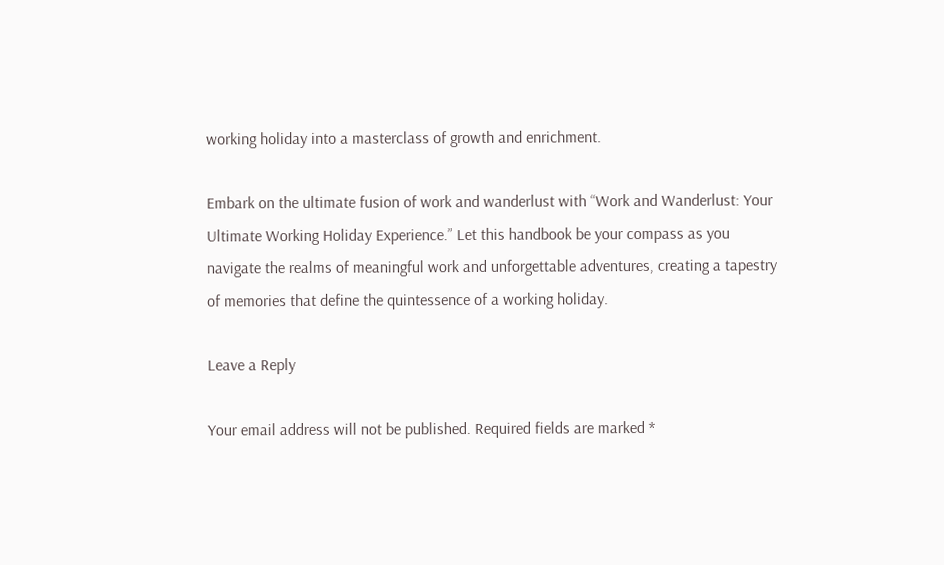working holiday into a masterclass of growth and enrichment.

Embark on the ultimate fusion of work and wanderlust with “Work and Wanderlust: Your Ultimate Working Holiday Experience.” Let this handbook be your compass as you navigate the realms of meaningful work and unforgettable adventures, creating a tapestry of memories that define the quintessence of a working holiday.

Leave a Reply

Your email address will not be published. Required fields are marked *